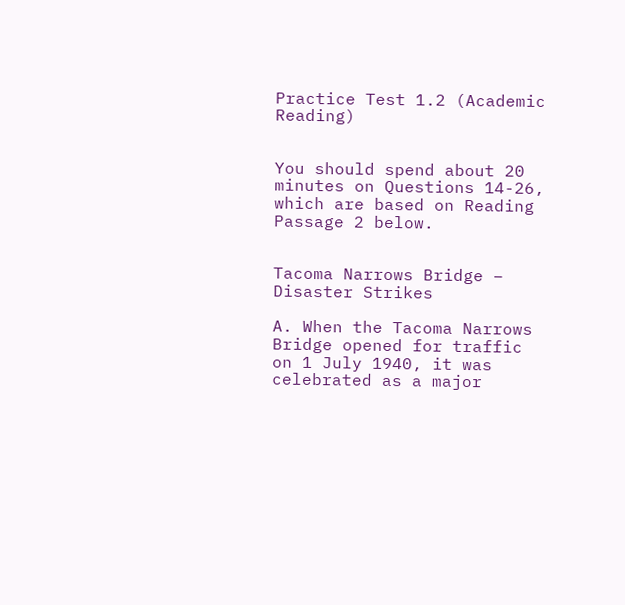Practice Test 1.2 (Academic Reading)


You should spend about 20 minutes on Questions 14-26, which are based on Reading Passage 2 below.


Tacoma Narrows Bridge – Disaster Strikes

A. When the Tacoma Narrows Bridge opened for traffic on 1 July 1940, it was celebrated as a major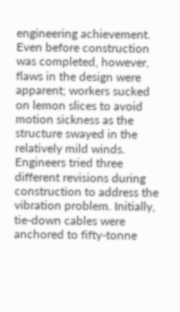engineering achievement. Even before construction was completed, however, flaws in the design were apparent; workers sucked on lemon slices to avoid motion sickness as the structure swayed in the relatively mild winds. Engineers tried three different revisions during construction to address the vibration problem. Initially, tie-down cables were anchored to fifty-tonne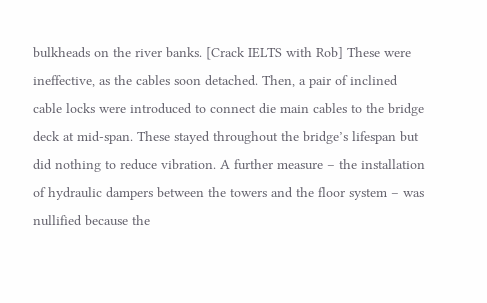bulkheads on the river banks. [Crack IELTS with Rob] These were ineffective, as the cables soon detached. Then, a pair of inclined cable locks were introduced to connect die main cables to the bridge deck at mid-span. These stayed throughout the bridge’s lifespan but did nothing to reduce vibration. A further measure – the installation of hydraulic dampers between the towers and the floor system – was nullified because the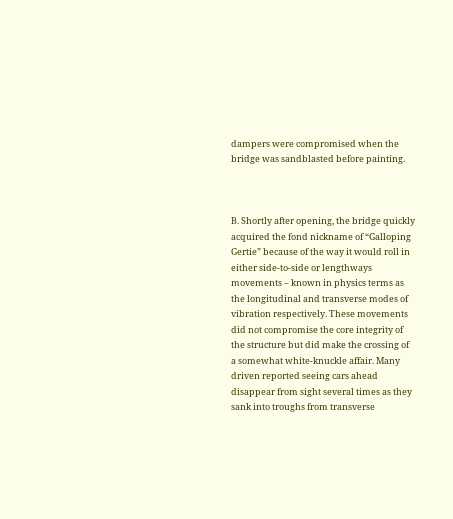dampers were compromised when the bridge was sandblasted before painting.



B. Shortly after opening, the bridge quickly acquired the fond nickname of “Galloping Gertie” because of the way it would roll in either side-to-side or lengthways movements – known in physics terms as the longitudinal and transverse modes of vibration respectively. These movements did not compromise the core integrity of the structure but did make the crossing of a somewhat white-knuckle affair. Many driven reported seeing cars ahead disappear from sight several times as they sank into troughs from transverse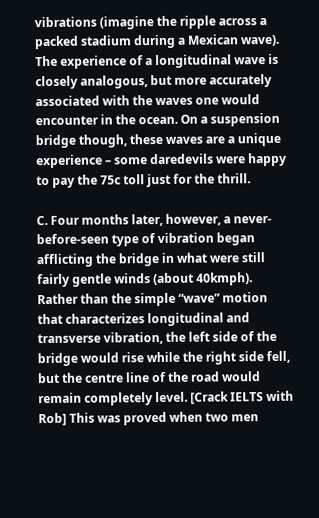vibrations (imagine the ripple across a packed stadium during a Mexican wave). The experience of a longitudinal wave is closely analogous, but more accurately associated with the waves one would encounter in the ocean. On a suspension bridge though, these waves are a unique experience – some daredevils were happy to pay the 75c toll just for the thrill.

C. Four months later, however, a never-before-seen type of vibration began afflicting the bridge in what were still fairly gentle winds (about 40kmph). Rather than the simple “wave” motion that characterizes longitudinal and transverse vibration, the left side of the bridge would rise while the right side fell, but the centre line of the road would remain completely level. [Crack IELTS with Rob] This was proved when two men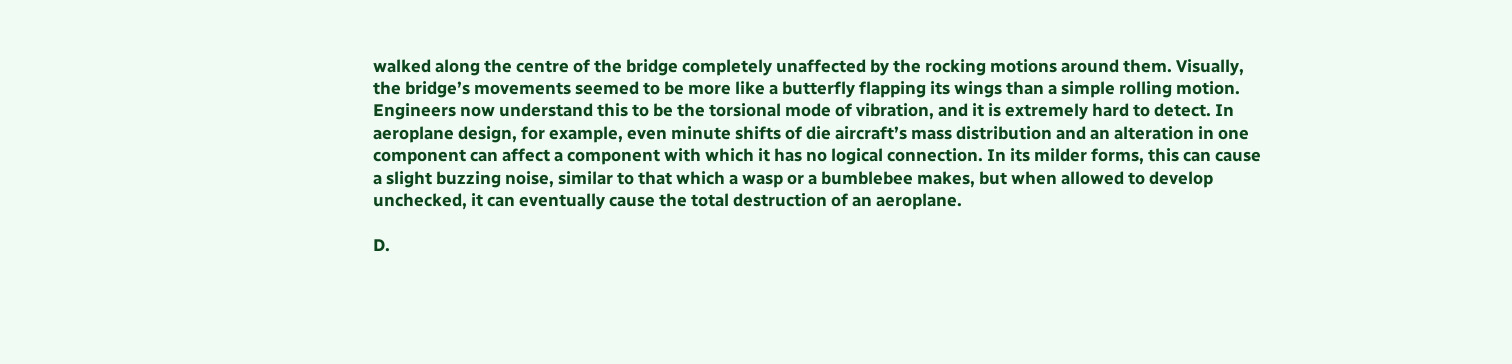walked along the centre of the bridge completely unaffected by the rocking motions around them. Visually, the bridge’s movements seemed to be more like a butterfly flapping its wings than a simple rolling motion. Engineers now understand this to be the torsional mode of vibration, and it is extremely hard to detect. In aeroplane design, for example, even minute shifts of die aircraft’s mass distribution and an alteration in one component can affect a component with which it has no logical connection. In its milder forms, this can cause a slight buzzing noise, similar to that which a wasp or a bumblebee makes, but when allowed to develop unchecked, it can eventually cause the total destruction of an aeroplane.

D.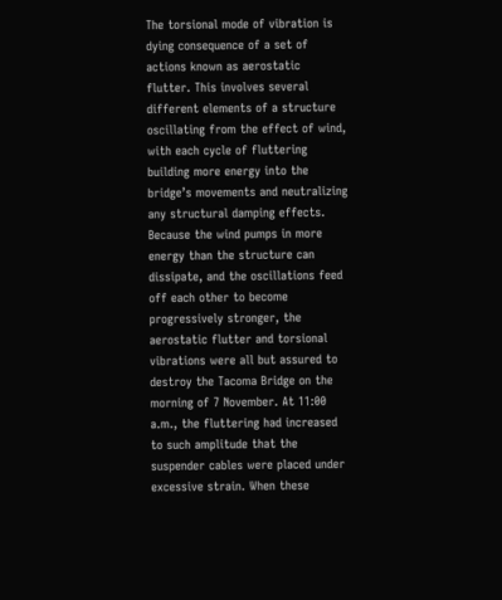The torsional mode of vibration is dying consequence of a set of actions known as aerostatic flutter. This involves several different elements of a structure oscillating from the effect of wind, with each cycle of fluttering building more energy into the bridge’s movements and neutralizing any structural damping effects. Because the wind pumps in more energy than the structure can dissipate, and the oscillations feed off each other to become progressively stronger, the aerostatic flutter and torsional vibrations were all but assured to destroy the Tacoma Bridge on the morning of 7 November. At 11:00 a.m., the fluttering had increased to such amplitude that the suspender cables were placed under excessive strain. When these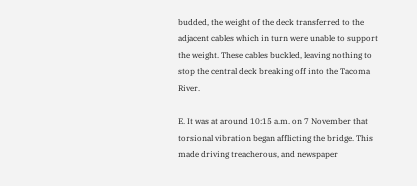budded, the weight of the deck transferred to the adjacent cables which in turn were unable to support the weight. These cables buckled, leaving nothing to stop the central deck breaking off into the Tacoma River.

E. It was at around 10:15 a.m. on 7 November that torsional vibration began afflicting the bridge. This made driving treacherous, and newspaper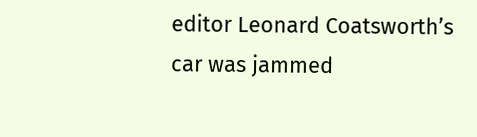editor Leonard Coatsworth’s car was jammed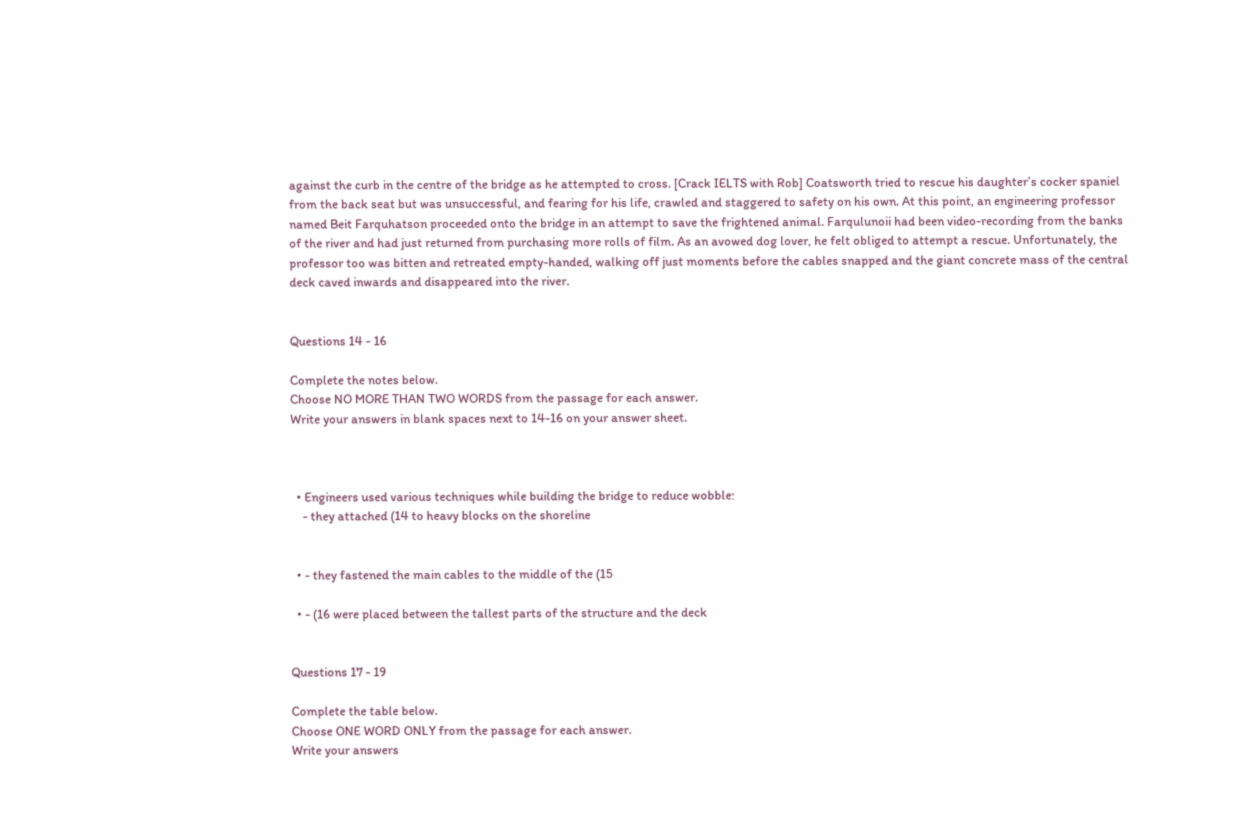against the curb in the centre of the bridge as he attempted to cross. [Crack IELTS with Rob] Coatsworth tried to rescue his daughter’s cocker spaniel from the back seat but was unsuccessful, and fearing for his life, crawled and staggered to safety on his own. At this point, an engineering professor named Beit Farquhatson proceeded onto the bridge in an attempt to save the frightened animal. Farqulunoii had been video-recording from the banks of the river and had just returned from purchasing more rolls of film. As an avowed dog lover, he felt obliged to attempt a rescue. Unfortunately, the professor too was bitten and retreated empty-handed, walking off just moments before the cables snapped and the giant concrete mass of the central deck caved inwards and disappeared into the river.


Questions 14 - 16

Complete the notes below.
Choose NO MORE THAN TWO WORDS from the passage for each answer.
Write your answers in blank spaces next to 14-16 on your answer sheet.



  • Engineers used various techniques while building the bridge to reduce wobble:
    - they attached (14 to heavy blocks on the shoreline


  • - they fastened the main cables to the middle of the (15

  • - (16 were placed between the tallest parts of the structure and the deck


Questions 17 - 19

Complete the table below.
Choose ONE WORD ONLY from the passage for each answer.
Write your answers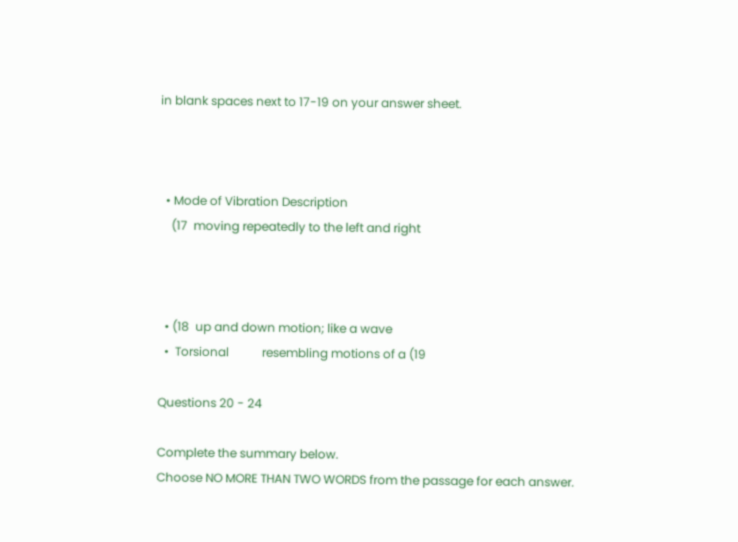in blank spaces next to 17-19 on your answer sheet.



  • Mode of Vibration Description
    (17  moving repeatedly to the left and right



  • (18  up and down motion; like a wave
  •  Torsional           resembling motions of a (19

Questions 20 - 24

Complete the summary below.
Choose NO MORE THAN TWO WORDS from the passage for each answer.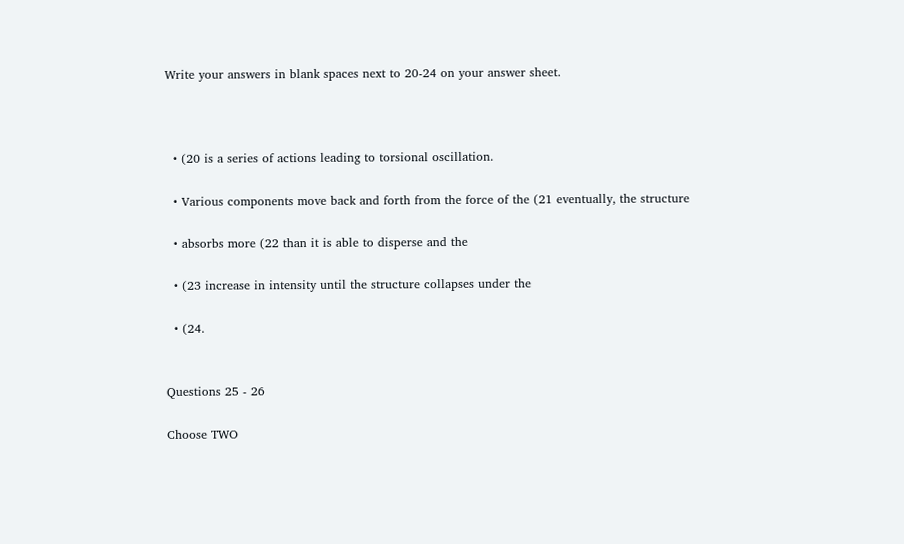Write your answers in blank spaces next to 20-24 on your answer sheet.



  • (20 is a series of actions leading to torsional oscillation.

  • Various components move back and forth from the force of the (21 eventually, the structure

  • absorbs more (22 than it is able to disperse and the

  • (23 increase in intensity until the structure collapses under the

  • (24.


Questions 25 - 26

Choose TWO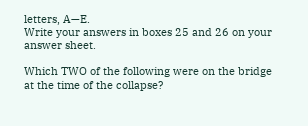letters, A—E.
Write your answers in boxes 25 and 26 on your answer sheet.

Which TWO of the following were on the bridge at the time of the collapse?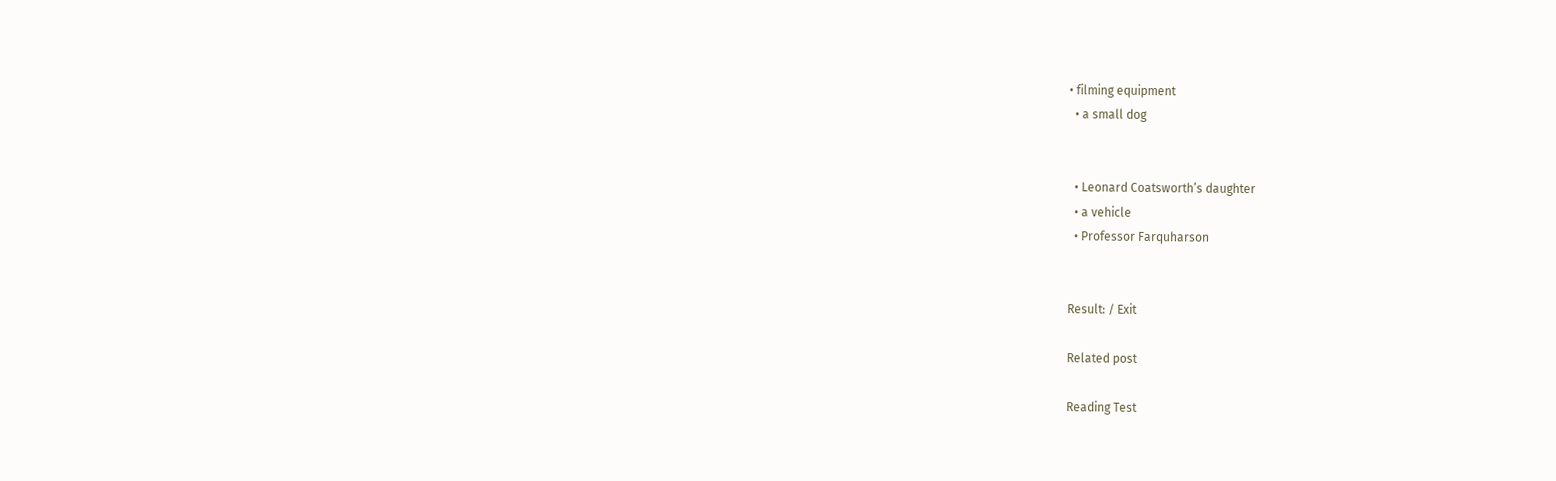• filming equipment
  • a small dog


  • Leonard Coatsworth’s daughter
  • a vehicle
  • Professor Farquharson


Result: / Exit

Related post

Reading Test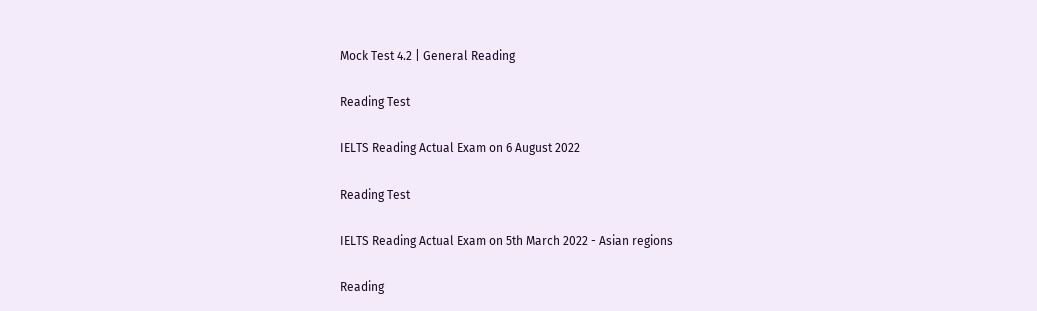Mock Test 4.2 | General Reading

Reading Test

IELTS Reading Actual Exam on 6 August 2022

Reading Test

IELTS Reading Actual Exam on 5th March 2022 - Asian regions

Reading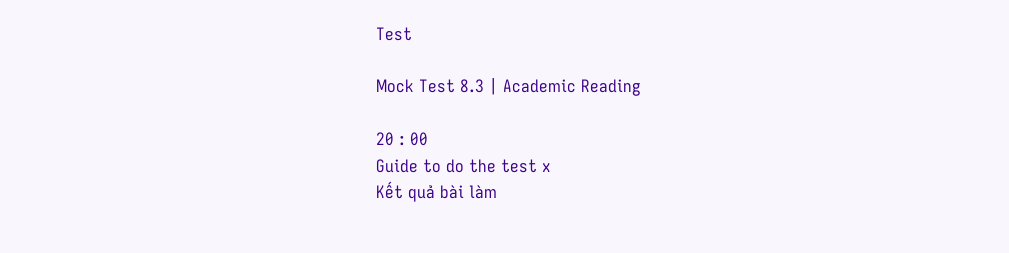Test

Mock Test 8.3 | Academic Reading

20 : 00
Guide to do the test x
Kết quả bài làm